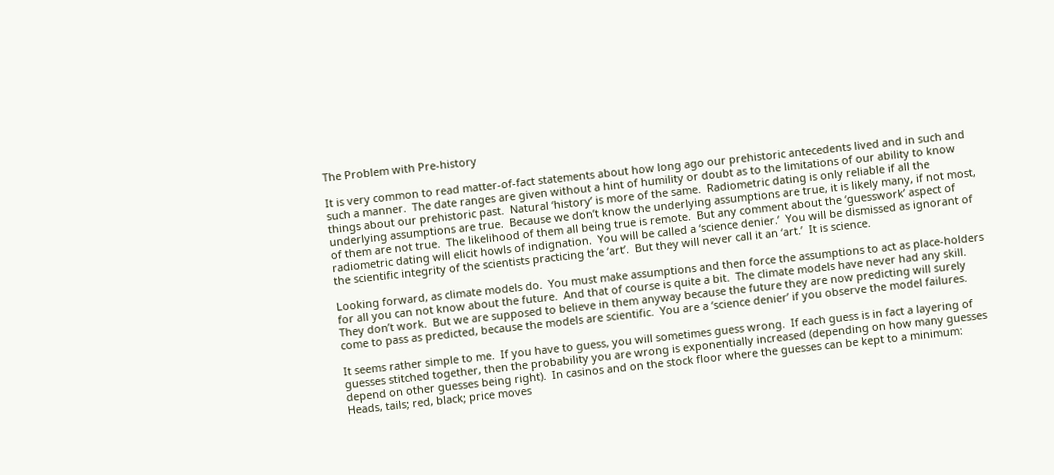The Problem with Pre-history

It is very common to read matter-of-fact statements about how long ago our prehistoric antecedents lived and in such and such a manner.  The date ranges are given without a hint of humility or doubt as to the limitations of our ability to know things about our prehistoric past.  Natural ‘history’ is more of the same.  Radiometric dating is only reliable if all the underlying assumptions are true.  Because we don’t know the underlying assumptions are true, it is likely many, if not most, of them are not true.  The likelihood of them all being true is remote.  But any comment about the ‘guesswork’ aspect of radiometric dating will elicit howls of indignation.  You will be called a ‘science denier.’  You will be dismissed as ignorant of the scientific integrity of the scientists practicing the ‘art’.  But they will never call it an ‘art.’  It is science.

Looking forward, as climate models do.  You must make assumptions and then force the assumptions to act as place-holders for all you can not know about the future.  And that of course is quite a bit.  The climate models have never had any skill.  They don’t work.  But we are supposed to believe in them anyway because the future they are now predicting will surely come to pass as predicted, because the models are scientific.  You are a ‘science denier’ if you observe the model failures.

It seems rather simple to me.  If you have to guess, you will sometimes guess wrong.  If each guess is in fact a layering of guesses stitched together, then the probability you are wrong is exponentially increased (depending on how many guesses depend on other guesses being right).  In casinos and on the stock floor where the guesses can be kept to a minimum: Heads, tails; red, black; price moves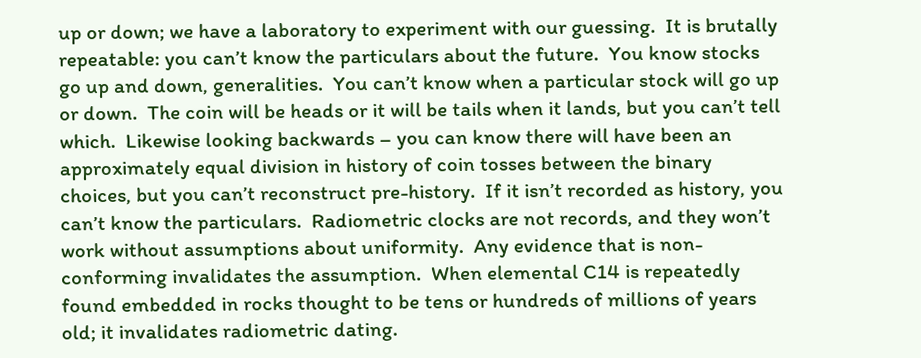up or down; we have a laboratory to experiment with our guessing.  It is brutally repeatable: you can’t know the particulars about the future.  You know stocks go up and down, generalities.  You can’t know when a particular stock will go up or down.  The coin will be heads or it will be tails when it lands, but you can’t tell which.  Likewise looking backwards – you can know there will have been an approximately equal division in history of coin tosses between the binary choices, but you can’t reconstruct pre-history.  If it isn’t recorded as history, you can’t know the particulars.  Radiometric clocks are not records, and they won’t work without assumptions about uniformity.  Any evidence that is non-conforming invalidates the assumption.  When elemental C14 is repeatedly found embedded in rocks thought to be tens or hundreds of millions of years old; it invalidates radiometric dating.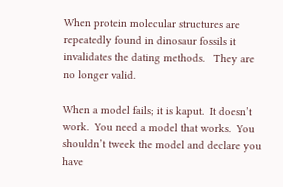When protein molecular structures are repeatedly found in dinosaur fossils it invalidates the dating methods.   They are no longer valid.

When a model fails; it is kaput.  It doesn’t work.  You need a model that works.  You shouldn’t tweek the model and declare you have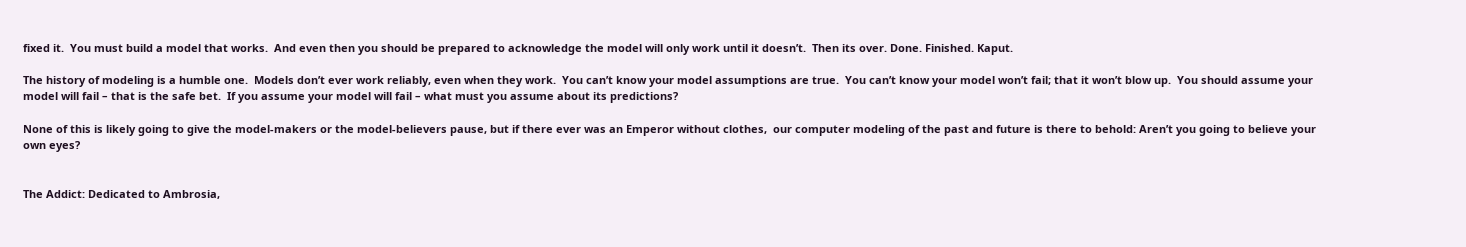fixed it.  You must build a model that works.  And even then you should be prepared to acknowledge the model will only work until it doesn’t.  Then its over. Done. Finished. Kaput.

The history of modeling is a humble one.  Models don’t ever work reliably, even when they work.  You can’t know your model assumptions are true.  You can’t know your model won’t fail; that it won’t blow up.  You should assume your model will fail – that is the safe bet.  If you assume your model will fail – what must you assume about its predictions?

None of this is likely going to give the model-makers or the model-believers pause, but if there ever was an Emperor without clothes,  our computer modeling of the past and future is there to behold: Aren’t you going to believe your own eyes?


The Addict: Dedicated to Ambrosia,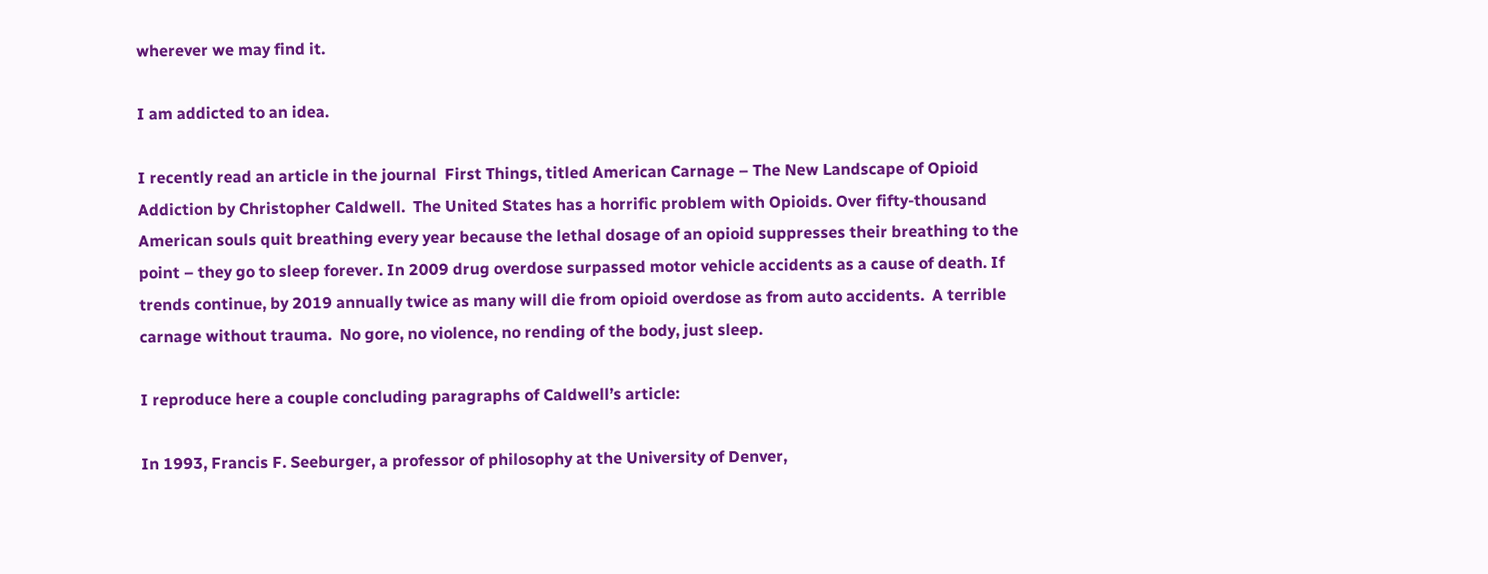wherever we may find it.

I am addicted to an idea.

I recently read an article in the journal  First Things, titled American Carnage – The New Landscape of Opioid Addiction by Christopher Caldwell.  The United States has a horrific problem with Opioids. Over fifty-thousand American souls quit breathing every year because the lethal dosage of an opioid suppresses their breathing to the point – they go to sleep forever. In 2009 drug overdose surpassed motor vehicle accidents as a cause of death. If trends continue, by 2019 annually twice as many will die from opioid overdose as from auto accidents.  A terrible carnage without trauma.  No gore, no violence, no rending of the body, just sleep.

I reproduce here a couple concluding paragraphs of Caldwell’s article:

In 1993, Francis F. Seeburger, a professor of philosophy at the University of Denver,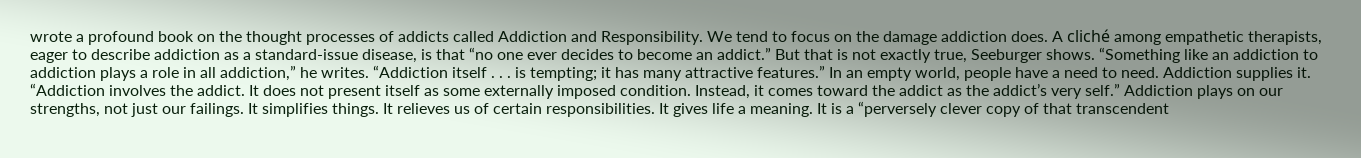wrote a profound book on the thought processes of addicts called Addiction and Responsibility. We tend to focus on the damage addiction does. A cliché among empathetic therapists, eager to describe addiction as a standard-issue disease, is that “no one ever decides to become an addict.” But that is not exactly true, Seeburger shows. “Something like an addiction to addiction plays a role in all addiction,” he writes. “Addiction itself . . . is tempting; it has many attractive features.” In an empty world, people have a need to need. Addiction supplies it. “Addiction involves the addict. It does not present itself as some externally imposed condition. Instead, it comes toward the addict as the addict’s very self.” Addiction plays on our strengths, not just our failings. It simplifies things. It relieves us of certain responsibilities. It gives life a meaning. It is a “perversely clever copy of that transcendent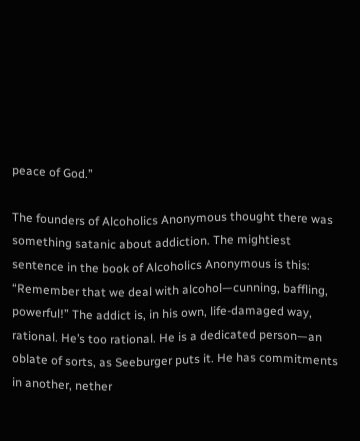peace of God.”

The founders of Alcoholics Anonymous thought there was something satanic about addiction. The mightiest sentence in the book of Alcoholics Anonymous is this: “Remember that we deal with alcohol—cunning, baffling, powerful!” The addict is, in his own, life-damaged way, rational. He’s too rational. He is a dedicated person—an oblate of sorts, as Seeburger puts it. He has commitments in another, nether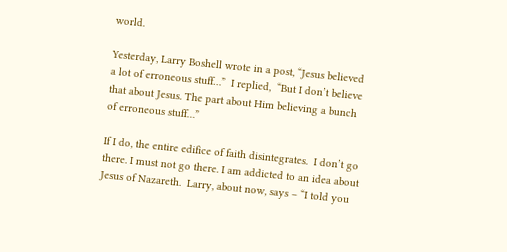world.

Yesterday, Larry Boshell wrote in a post, “Jesus believed a lot of erroneous stuff…”  I replied,  “But I don’t believe that about Jesus. The part about Him believing a bunch of erroneous stuff…”

If I do, the entire edifice of faith disintegrates.  I don’t go there. I must not go there. I am addicted to an idea about Jesus of Nazareth.  Larry, about now, says – “I told you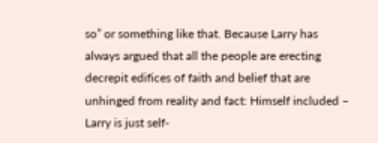so” or something like that. Because Larry has always argued that all the people are erecting decrepit edifices of faith and belief that are unhinged from reality and fact: Himself included – Larry is just self-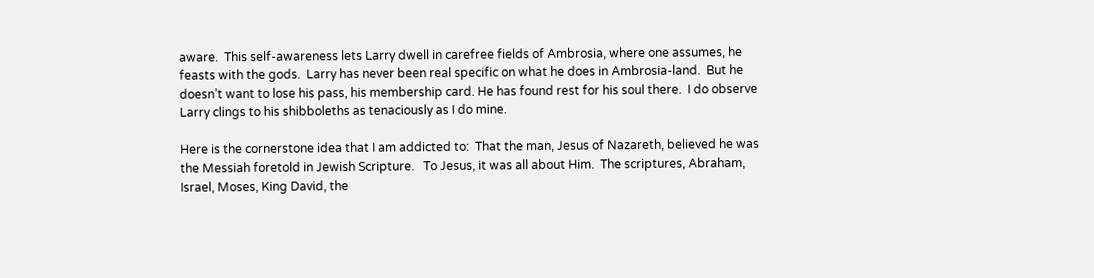aware.  This self-awareness lets Larry dwell in carefree fields of Ambrosia, where one assumes, he feasts with the gods.  Larry has never been real specific on what he does in Ambrosia-land.  But he doesn’t want to lose his pass, his membership card. He has found rest for his soul there.  I do observe Larry clings to his shibboleths as tenaciously as I do mine.

Here is the cornerstone idea that I am addicted to:  That the man, Jesus of Nazareth, believed he was the Messiah foretold in Jewish Scripture.   To Jesus, it was all about Him.  The scriptures, Abraham, Israel, Moses, King David, the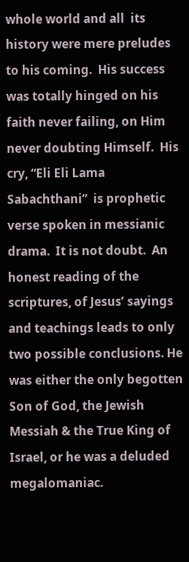whole world and all  its history were mere preludes to his coming.  His success was totally hinged on his faith never failing, on Him never doubting Himself.  His cry, “Eli Eli Lama Sabachthani”  is prophetic verse spoken in messianic drama.  It is not doubt.  An honest reading of the scriptures, of Jesus’ sayings and teachings leads to only two possible conclusions. He was either the only begotten Son of God, the Jewish Messiah & the True King of Israel, or he was a deluded megalomaniac.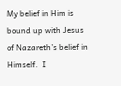My belief in Him is bound up with Jesus of Nazareth’s belief in Himself.  I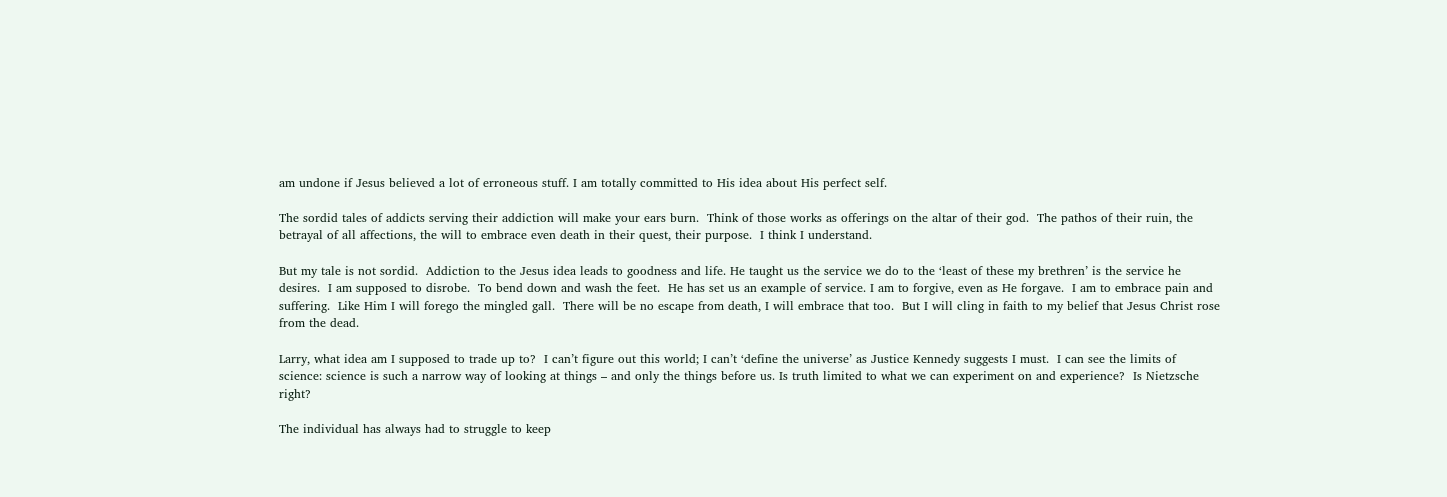am undone if Jesus believed a lot of erroneous stuff. I am totally committed to His idea about His perfect self.

The sordid tales of addicts serving their addiction will make your ears burn.  Think of those works as offerings on the altar of their god.  The pathos of their ruin, the betrayal of all affections, the will to embrace even death in their quest, their purpose.  I think I understand.

But my tale is not sordid.  Addiction to the Jesus idea leads to goodness and life. He taught us the service we do to the ‘least of these my brethren’ is the service he desires.  I am supposed to disrobe.  To bend down and wash the feet.  He has set us an example of service. I am to forgive, even as He forgave.  I am to embrace pain and suffering.  Like Him I will forego the mingled gall.  There will be no escape from death, I will embrace that too.  But I will cling in faith to my belief that Jesus Christ rose from the dead.

Larry, what idea am I supposed to trade up to?  I can’t figure out this world; I can’t ‘define the universe’ as Justice Kennedy suggests I must.  I can see the limits of science: science is such a narrow way of looking at things – and only the things before us. Is truth limited to what we can experiment on and experience?  Is Nietzsche right?

The individual has always had to struggle to keep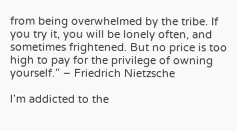from being overwhelmed by the tribe. If you try it, you will be lonely often, and sometimes frightened. But no price is too high to pay for the privilege of owning yourself.” – Friedrich Nietzsche

I’m addicted to the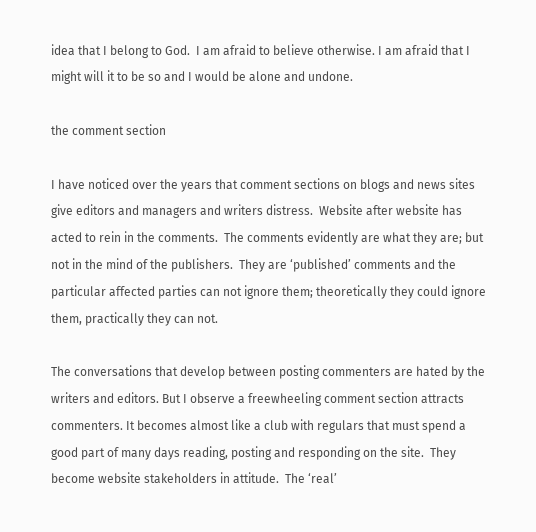idea that I belong to God.  I am afraid to believe otherwise. I am afraid that I might will it to be so and I would be alone and undone.

the comment section

I have noticed over the years that comment sections on blogs and news sites give editors and managers and writers distress.  Website after website has acted to rein in the comments.  The comments evidently are what they are; but not in the mind of the publishers.  They are ‘published’ comments and the particular affected parties can not ignore them; theoretically they could ignore them, practically they can not.

The conversations that develop between posting commenters are hated by the writers and editors. But I observe a freewheeling comment section attracts commenters. It becomes almost like a club with regulars that must spend a good part of many days reading, posting and responding on the site.  They become website stakeholders in attitude.  The ‘real’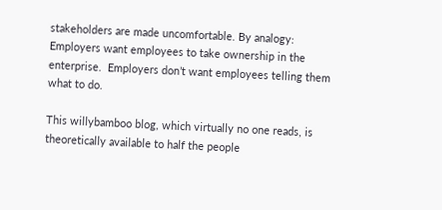stakeholders are made uncomfortable. By analogy: Employers want employees to take ownership in the enterprise.  Employers don’t want employees telling them what to do.

This willybamboo blog, which virtually no one reads, is theoretically available to half the people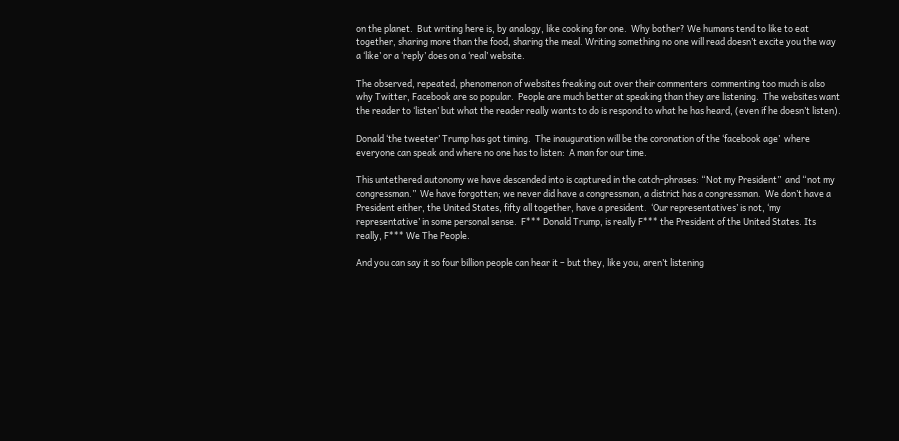on the planet.  But writing here is, by analogy, like cooking for one.  Why bother? We humans tend to like to eat together, sharing more than the food, sharing the meal. Writing something no one will read doesn’t excite you the way a ‘like’ or a ‘reply’ does on a ‘real’ website.

The observed, repeated, phenomenon of websites freaking out over their commenters  commenting too much is also why Twitter, Facebook are so popular.  People are much better at speaking than they are listening.  The websites want the reader to ‘listen’ but what the reader really wants to do is respond to what he has heard, (even if he doesn’t listen).

Donald ‘the tweeter’ Trump has got timing.  The inauguration will be the coronation of the ‘facebook age’  where everyone can speak and where no one has to listen:  A man for our time.

This untethered autonomy we have descended into is captured in the catch-phrases: “Not my President”  and “not my congressman.”  We have forgotten; we never did have a congressman, a district has a congressman.  We don’t have a President either, the United States, fifty all together, have a president.  ‘Our representatives’ is not, ‘my representative’ in some personal sense.  F*** Donald Trump, is really F*** the President of the United States. Its really, F*** We The People.

And you can say it so four billion people can hear it – but they, like you, aren’t listening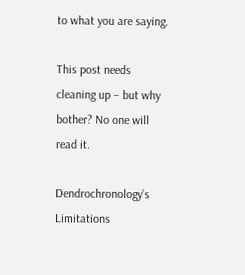to what you are saying.

This post needs cleaning up – but why bother? No one will read it.

Dendrochronology’s Limitations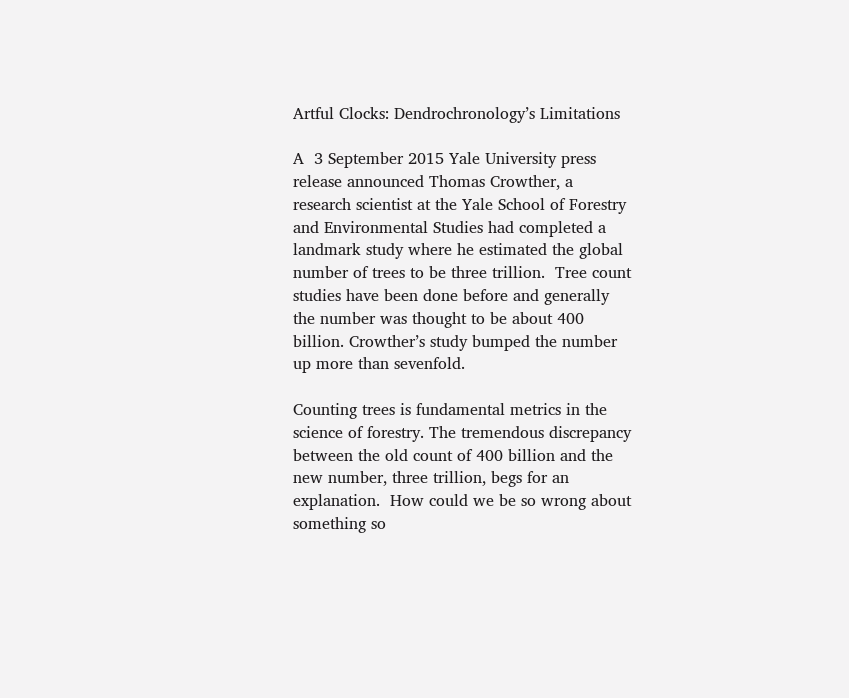Artful Clocks: Dendrochronology’s Limitations

A  3 September 2015 Yale University press release announced Thomas Crowther, a research scientist at the Yale School of Forestry and Environmental Studies had completed a landmark study where he estimated the global number of trees to be three trillion.  Tree count studies have been done before and generally the number was thought to be about 400 billion. Crowther’s study bumped the number up more than sevenfold.

Counting trees is fundamental metrics in the science of forestry. The tremendous discrepancy  between the old count of 400 billion and the new number, three trillion, begs for an explanation.  How could we be so wrong about something so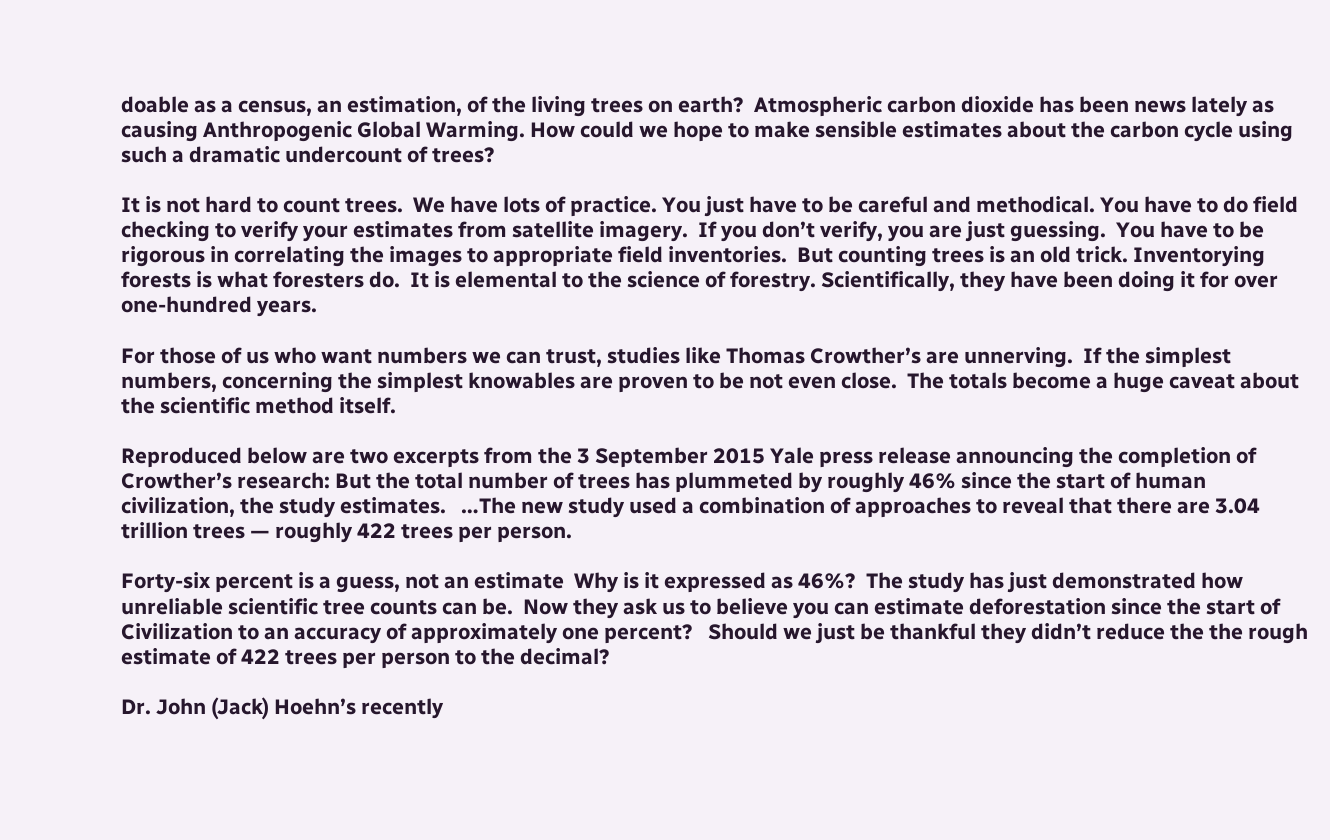doable as a census, an estimation, of the living trees on earth?  Atmospheric carbon dioxide has been news lately as causing Anthropogenic Global Warming. How could we hope to make sensible estimates about the carbon cycle using such a dramatic undercount of trees?

It is not hard to count trees.  We have lots of practice. You just have to be careful and methodical. You have to do field checking to verify your estimates from satellite imagery.  If you don’t verify, you are just guessing.  You have to be rigorous in correlating the images to appropriate field inventories.  But counting trees is an old trick. Inventorying forests is what foresters do.  It is elemental to the science of forestry. Scientifically, they have been doing it for over one-hundred years.

For those of us who want numbers we can trust, studies like Thomas Crowther’s are unnerving.  If the simplest numbers, concerning the simplest knowables are proven to be not even close.  The totals become a huge caveat about the scientific method itself.

Reproduced below are two excerpts from the 3 September 2015 Yale press release announcing the completion of Crowther’s research: But the total number of trees has plummeted by roughly 46% since the start of human civilization, the study estimates.   …The new study used a combination of approaches to reveal that there are 3.04 trillion trees — roughly 422 trees per person.

Forty-six percent is a guess, not an estimate  Why is it expressed as 46%?  The study has just demonstrated how unreliable scientific tree counts can be.  Now they ask us to believe you can estimate deforestation since the start of Civilization to an accuracy of approximately one percent?   Should we just be thankful they didn’t reduce the the rough estimate of 422 trees per person to the decimal?

Dr. John (Jack) Hoehn’s recently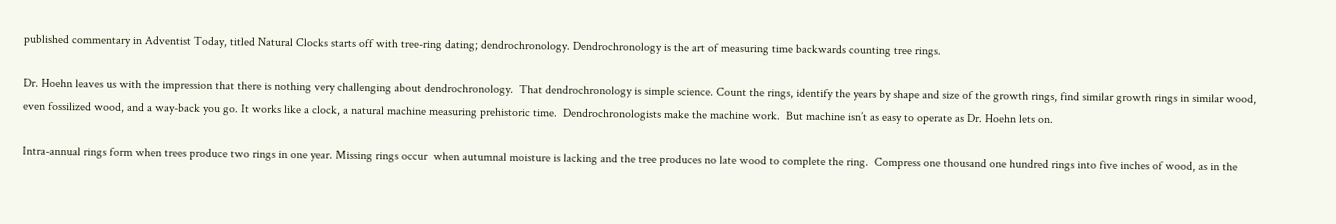published commentary in Adventist Today, titled Natural Clocks starts off with tree-ring dating; dendrochronology. Dendrochronology is the art of measuring time backwards counting tree rings.

Dr. Hoehn leaves us with the impression that there is nothing very challenging about dendrochronology.  That dendrochronology is simple science. Count the rings, identify the years by shape and size of the growth rings, find similar growth rings in similar wood, even fossilized wood, and a way-back you go. It works like a clock, a natural machine measuring prehistoric time.  Dendrochronologists make the machine work.  But machine isn’t as easy to operate as Dr. Hoehn lets on.

Intra-annual rings form when trees produce two rings in one year. Missing rings occur  when autumnal moisture is lacking and the tree produces no late wood to complete the ring.  Compress one thousand one hundred rings into five inches of wood, as in the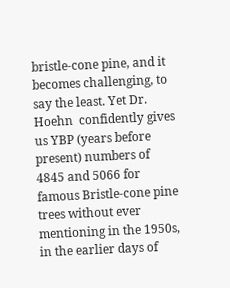bristle-cone pine, and it becomes challenging, to say the least. Yet Dr. Hoehn  confidently gives us YBP (years before present) numbers of 4845 and 5066 for famous Bristle-cone pine trees without ever mentioning in the 1950s, in the earlier days of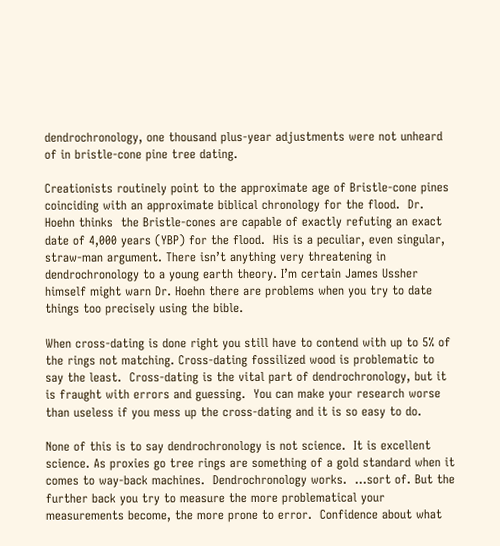dendrochronology, one thousand plus-year adjustments were not unheard of in bristle-cone pine tree dating.

Creationists routinely point to the approximate age of Bristle-cone pines coinciding with an approximate biblical chronology for the flood.  Dr. Hoehn thinks  the Bristle-cones are capable of exactly refuting an exact date of 4,000 years (YBP) for the flood.  His is a peculiar, even singular, straw-man argument. There isn’t anything very threatening in dendrochronology to a young earth theory. I’m certain James Ussher himself might warn Dr. Hoehn there are problems when you try to date things too precisely using the bible.

When cross-dating is done right you still have to contend with up to 5% of the rings not matching. Cross-dating fossilized wood is problematic to say the least.  Cross-dating is the vital part of dendrochronology, but it is fraught with errors and guessing.  You can make your research worse than useless if you mess up the cross-dating and it is so easy to do.

None of this is to say dendrochronology is not science.  It is excellent science. As proxies go tree rings are something of a gold standard when it comes to way-back machines.  Dendrochronology works.  …sort of. But the further back you try to measure the more problematical your measurements become, the more prone to error.  Confidence about what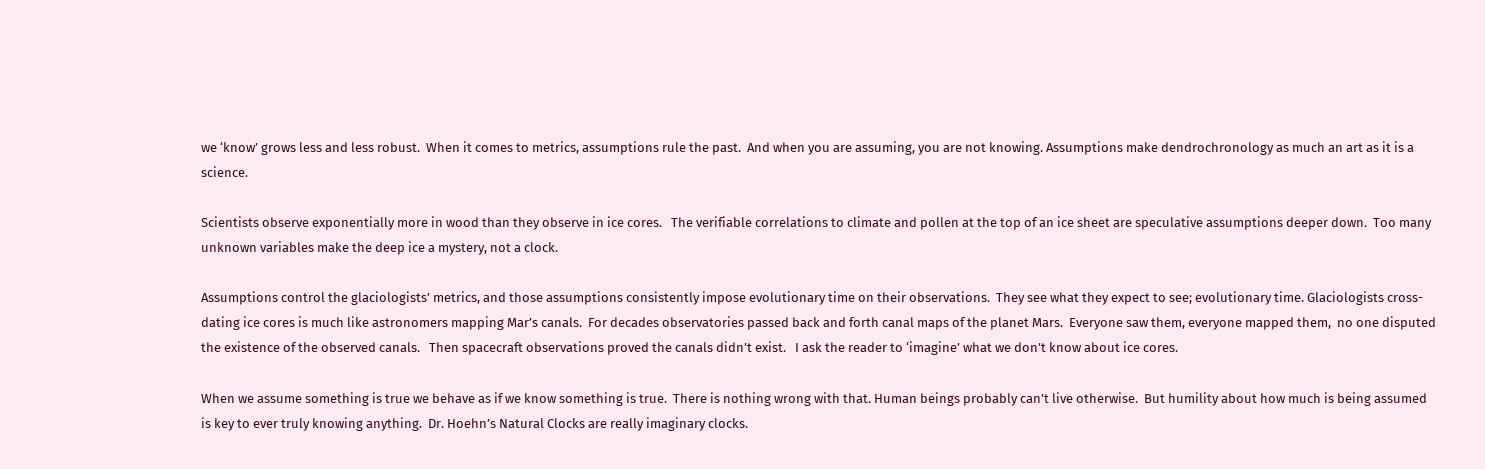we ‘know’ grows less and less robust.  When it comes to metrics, assumptions rule the past.  And when you are assuming, you are not knowing. Assumptions make dendrochronology as much an art as it is a science.

Scientists observe exponentially more in wood than they observe in ice cores.   The verifiable correlations to climate and pollen at the top of an ice sheet are speculative assumptions deeper down.  Too many unknown variables make the deep ice a mystery, not a clock.

Assumptions control the glaciologists’ metrics, and those assumptions consistently impose evolutionary time on their observations.  They see what they expect to see; evolutionary time. Glaciologists cross-dating ice cores is much like astronomers mapping Mar’s canals.  For decades observatories passed back and forth canal maps of the planet Mars.  Everyone saw them, everyone mapped them,  no one disputed the existence of the observed canals.   Then spacecraft observations proved the canals didn’t exist.   I ask the reader to ‘imagine’ what we don’t know about ice cores.

When we assume something is true we behave as if we know something is true.  There is nothing wrong with that. Human beings probably can’t live otherwise.  But humility about how much is being assumed is key to ever truly knowing anything.  Dr. Hoehn’s Natural Clocks are really imaginary clocks.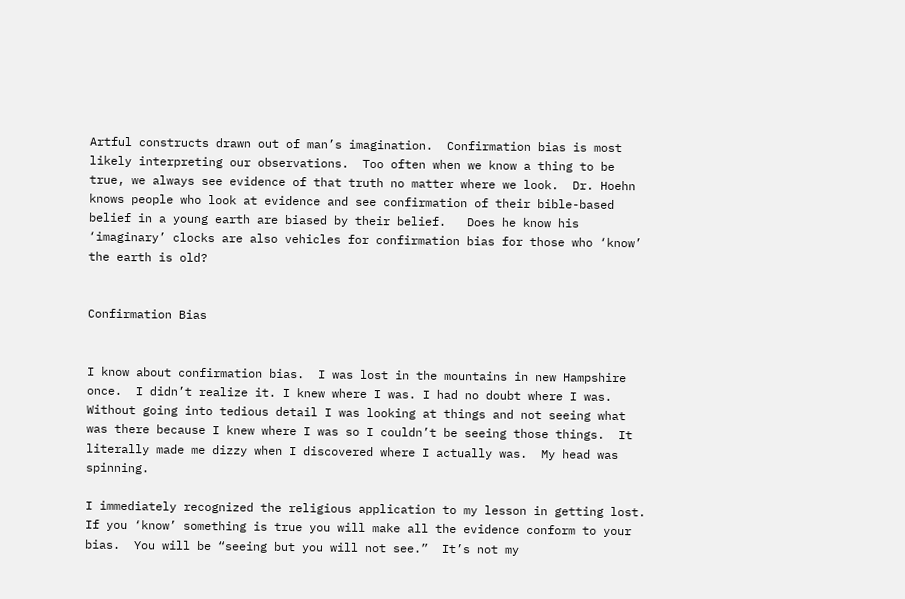Artful constructs drawn out of man’s imagination.  Confirmation bias is most likely interpreting our observations.  Too often when we know a thing to be true, we always see evidence of that truth no matter where we look.  Dr. Hoehn knows people who look at evidence and see confirmation of their bible-based belief in a young earth are biased by their belief.   Does he know his ‘imaginary’ clocks are also vehicles for confirmation bias for those who ‘know’ the earth is old?


Confirmation Bias


I know about confirmation bias.  I was lost in the mountains in new Hampshire once.  I didn’t realize it. I knew where I was. I had no doubt where I was. Without going into tedious detail I was looking at things and not seeing what was there because I knew where I was so I couldn’t be seeing those things.  It literally made me dizzy when I discovered where I actually was.  My head was spinning.

I immediately recognized the religious application to my lesson in getting lost.  If you ‘know’ something is true you will make all the evidence conform to your bias.  You will be “seeing but you will not see.”  It’s not my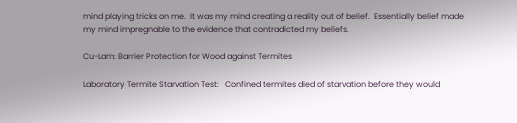mind playing tricks on me.  It was my mind creating a reality out of belief.  Essentially belief made my mind impregnable to the evidence that contradicted my beliefs.

Cu-Lam: Barrier Protection for Wood against Termites

Laboratory Termite Starvation Test:   Confined termites died of starvation before they would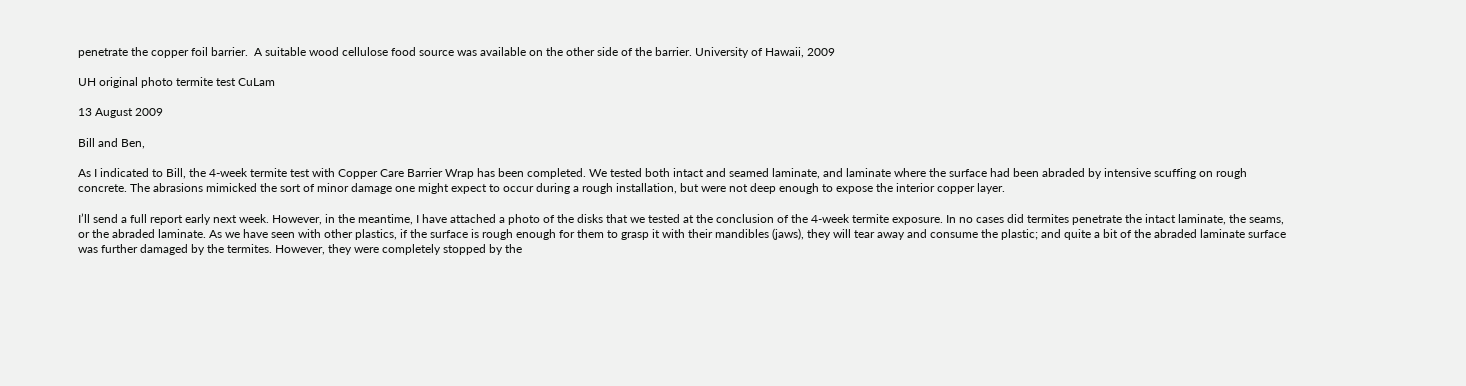penetrate the copper foil barrier.  A suitable wood cellulose food source was available on the other side of the barrier. University of Hawaii, 2009

UH original photo termite test CuLam

13 August 2009

Bill and Ben,

As I indicated to Bill, the 4-week termite test with Copper Care Barrier Wrap has been completed. We tested both intact and seamed laminate, and laminate where the surface had been abraded by intensive scuffing on rough concrete. The abrasions mimicked the sort of minor damage one might expect to occur during a rough installation, but were not deep enough to expose the interior copper layer.

I’ll send a full report early next week. However, in the meantime, I have attached a photo of the disks that we tested at the conclusion of the 4-week termite exposure. In no cases did termites penetrate the intact laminate, the seams, or the abraded laminate. As we have seen with other plastics, if the surface is rough enough for them to grasp it with their mandibles (jaws), they will tear away and consume the plastic; and quite a bit of the abraded laminate surface was further damaged by the termites. However, they were completely stopped by the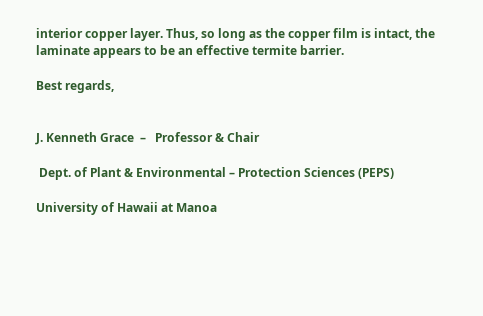interior copper layer. Thus, so long as the copper film is intact, the laminate appears to be an effective termite barrier.

Best regards,


J. Kenneth Grace  –   Professor & Chair

 Dept. of Plant & Environmental – Protection Sciences (PEPS)

University of Hawaii at Manoa